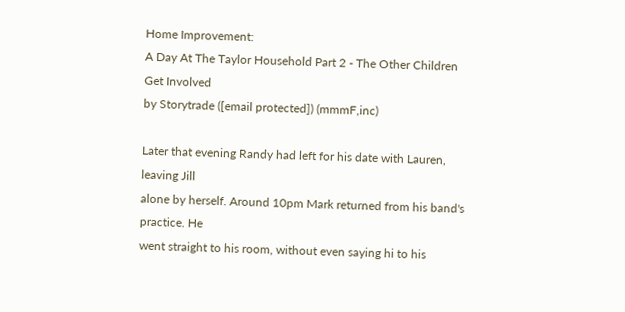Home Improvement:
A Day At The Taylor Household Part 2 - The Other Children Get Involved
by Storytrade ([email protected]) (mmmF,inc)

Later that evening Randy had left for his date with Lauren, leaving Jill
alone by herself. Around 10pm Mark returned from his band's practice. He
went straight to his room, without even saying hi to his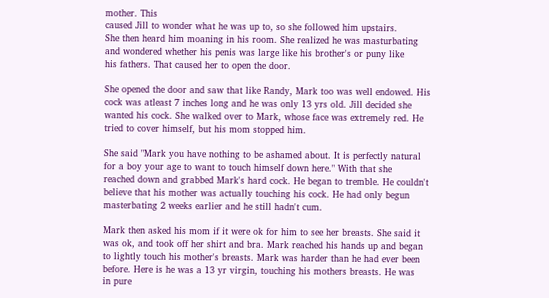mother. This
caused Jill to wonder what he was up to, so she followed him upstairs.
She then heard him moaning in his room. She realized he was masturbating
and wondered whether his penis was large like his brother's or puny like
his fathers. That caused her to open the door.

She opened the door and saw that like Randy, Mark too was well endowed. His
cock was atleast 7 inches long and he was only 13 yrs old. Jill decided she
wanted his cock. She walked over to Mark, whose face was extremely red. He
tried to cover himself, but his mom stopped him.

She said "Mark you have nothing to be ashamed about. It is perfectly natural
for a boy your age to want to touch himself down here." With that she
reached down and grabbed Mark's hard cock. He began to tremble. He couldn't
believe that his mother was actually touching his cock. He had only begun
masterbating 2 weeks earlier and he still hadn't cum.

Mark then asked his mom if it were ok for him to see her breasts. She said it
was ok, and took off her shirt and bra. Mark reached his hands up and began
to lightly touch his mother's breasts. Mark was harder than he had ever been
before. Here is he was a 13 yr virgin, touching his mothers breasts. He was
in pure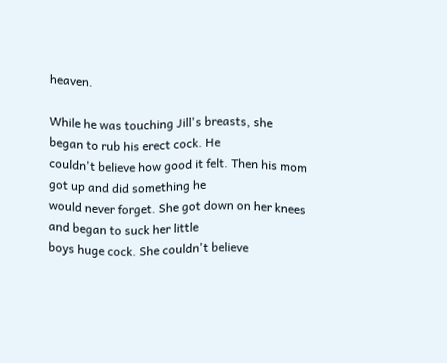heaven.

While he was touching Jill's breasts, she began to rub his erect cock. He
couldn't believe how good it felt. Then his mom got up and did something he
would never forget. She got down on her knees and began to suck her little
boys huge cock. She couldn't believe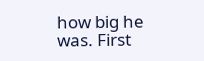how big he was. First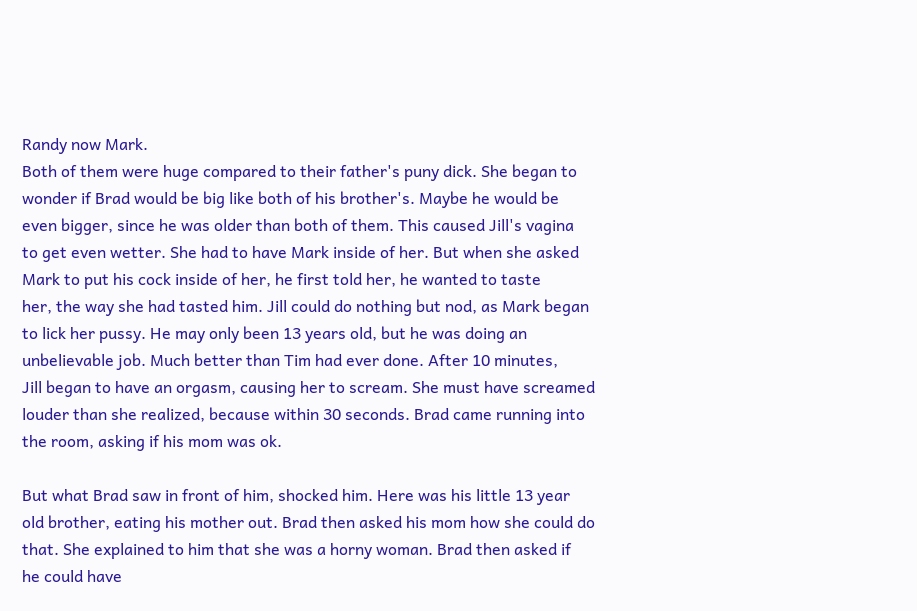Randy now Mark.
Both of them were huge compared to their father's puny dick. She began to
wonder if Brad would be big like both of his brother's. Maybe he would be
even bigger, since he was older than both of them. This caused Jill's vagina
to get even wetter. She had to have Mark inside of her. But when she asked
Mark to put his cock inside of her, he first told her, he wanted to taste
her, the way she had tasted him. Jill could do nothing but nod, as Mark began
to lick her pussy. He may only been 13 years old, but he was doing an
unbelievable job. Much better than Tim had ever done. After 10 minutes,
Jill began to have an orgasm, causing her to scream. She must have screamed
louder than she realized, because within 30 seconds. Brad came running into
the room, asking if his mom was ok.

But what Brad saw in front of him, shocked him. Here was his little 13 year
old brother, eating his mother out. Brad then asked his mom how she could do
that. She explained to him that she was a horny woman. Brad then asked if
he could have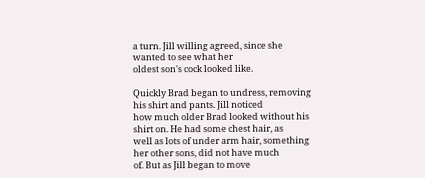a turn. Jill willing agreed, since she wanted to see what her
oldest son's cock looked like.

Quickly Brad began to undress, removing his shirt and pants. Jill noticed
how much older Brad looked without his shirt on. He had some chest hair, as
well as lots of under arm hair, something her other sons, did not have much
of. But as Jill began to move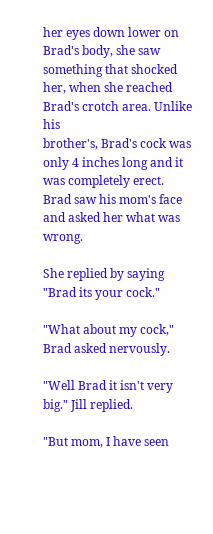her eyes down lower on Brad's body, she saw
something that shocked her, when she reached Brad's crotch area. Unlike his
brother's, Brad's cock was only 4 inches long and it was completely erect.
Brad saw his mom's face and asked her what was wrong.

She replied by saying "Brad its your cock."

"What about my cock," Brad asked nervously.

"Well Brad it isn't very big." Jill replied.

"But mom, I have seen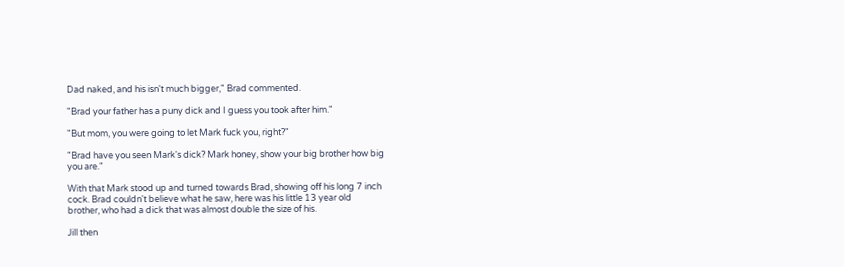Dad naked, and his isn't much bigger," Brad commented.

"Brad your father has a puny dick and I guess you took after him."

"But mom, you were going to let Mark fuck you, right?"

"Brad have you seen Mark's dick? Mark honey, show your big brother how big
you are."

With that Mark stood up and turned towards Brad, showing off his long 7 inch
cock. Brad couldn't believe what he saw, here was his little 13 year old
brother, who had a dick that was almost double the size of his.

Jill then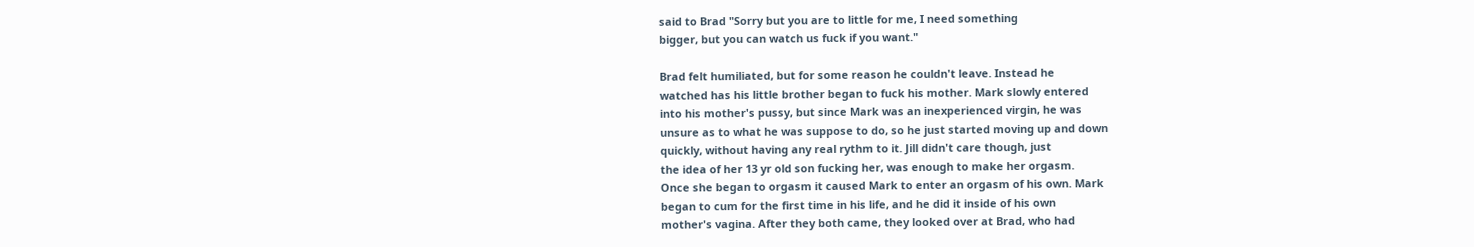said to Brad "Sorry but you are to little for me, I need something
bigger, but you can watch us fuck if you want."

Brad felt humiliated, but for some reason he couldn't leave. Instead he
watched has his little brother began to fuck his mother. Mark slowly entered
into his mother's pussy, but since Mark was an inexperienced virgin, he was
unsure as to what he was suppose to do, so he just started moving up and down
quickly, without having any real rythm to it. Jill didn't care though, just
the idea of her 13 yr old son fucking her, was enough to make her orgasm.
Once she began to orgasm it caused Mark to enter an orgasm of his own. Mark
began to cum for the first time in his life, and he did it inside of his own
mother's vagina. After they both came, they looked over at Brad, who had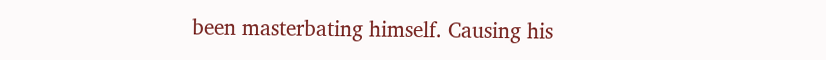been masterbating himself. Causing his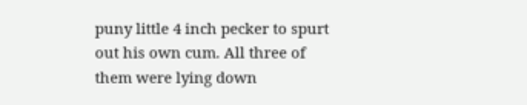puny little 4 inch pecker to spurt
out his own cum. All three of them were lying down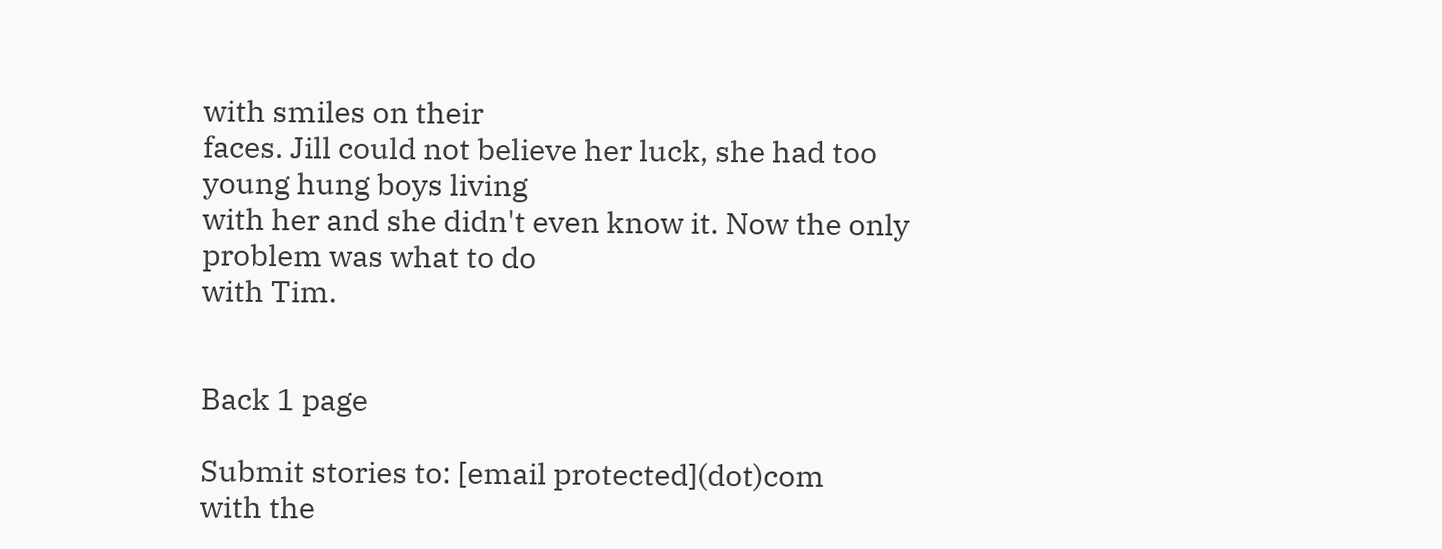with smiles on their
faces. Jill could not believe her luck, she had too young hung boys living
with her and she didn't even know it. Now the only problem was what to do
with Tim.


Back 1 page

Submit stories to: [email protected](dot)com
with the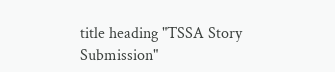title heading "TSSA Story Submission"